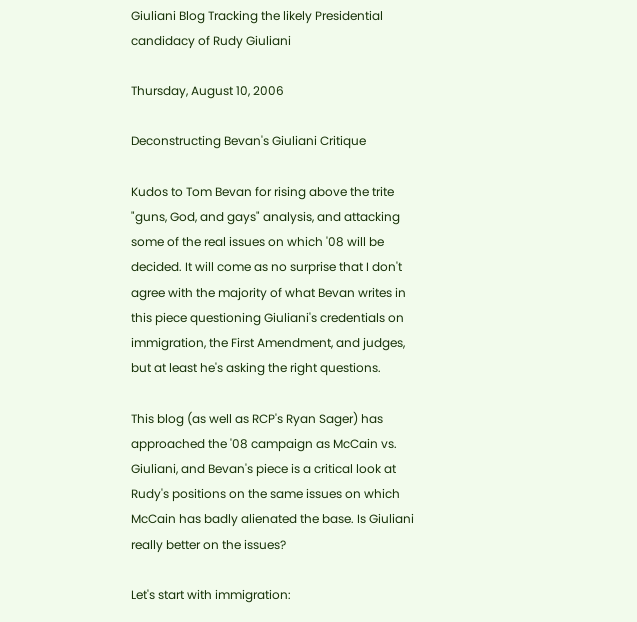Giuliani Blog Tracking the likely Presidential candidacy of Rudy Giuliani

Thursday, August 10, 2006

Deconstructing Bevan's Giuliani Critique

Kudos to Tom Bevan for rising above the trite "guns, God, and gays" analysis, and attacking some of the real issues on which '08 will be decided. It will come as no surprise that I don't agree with the majority of what Bevan writes in this piece questioning Giuliani's credentials on immigration, the First Amendment, and judges, but at least he's asking the right questions.

This blog (as well as RCP's Ryan Sager) has approached the '08 campaign as McCain vs. Giuliani, and Bevan's piece is a critical look at Rudy's positions on the same issues on which McCain has badly alienated the base. Is Giuliani really better on the issues?

Let's start with immigration: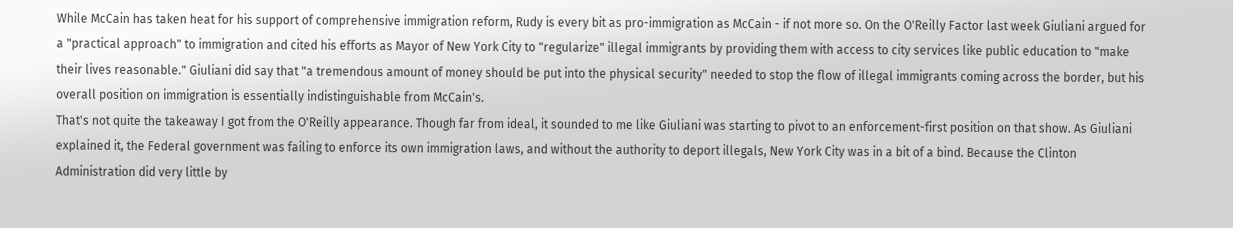While McCain has taken heat for his support of comprehensive immigration reform, Rudy is every bit as pro-immigration as McCain - if not more so. On the O'Reilly Factor last week Giuliani argued for a "practical approach" to immigration and cited his efforts as Mayor of New York City to "regularize" illegal immigrants by providing them with access to city services like public education to "make their lives reasonable." Giuliani did say that "a tremendous amount of money should be put into the physical security" needed to stop the flow of illegal immigrants coming across the border, but his overall position on immigration is essentially indistinguishable from McCain's.
That's not quite the takeaway I got from the O'Reilly appearance. Though far from ideal, it sounded to me like Giuliani was starting to pivot to an enforcement-first position on that show. As Giuliani explained it, the Federal government was failing to enforce its own immigration laws, and without the authority to deport illegals, New York City was in a bit of a bind. Because the Clinton Administration did very little by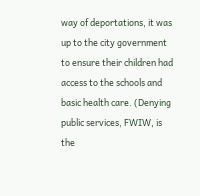way of deportations, it was up to the city government to ensure their children had access to the schools and basic health care. (Denying public services, FWIW, is the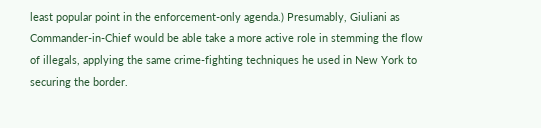least popular point in the enforcement-only agenda.) Presumably, Giuliani as Commander-in-Chief would be able take a more active role in stemming the flow of illegals, applying the same crime-fighting techniques he used in New York to securing the border.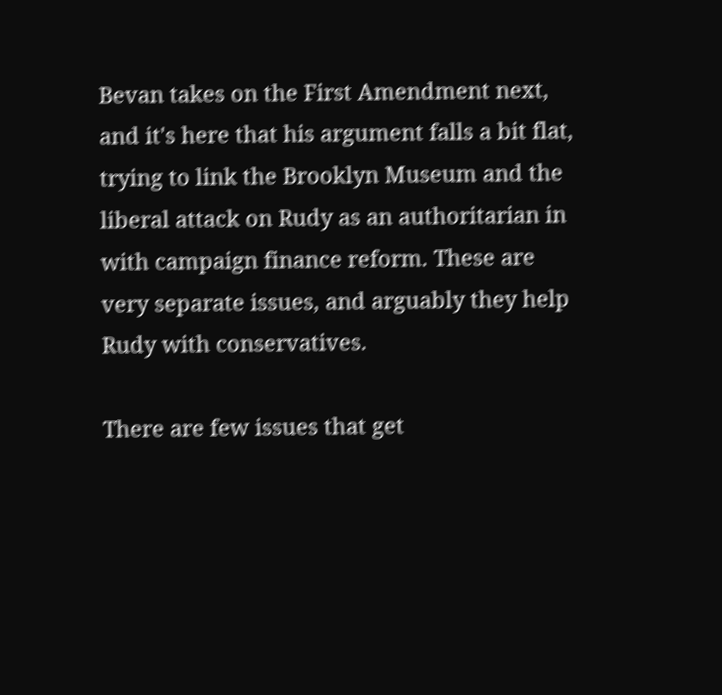Bevan takes on the First Amendment next, and it's here that his argument falls a bit flat, trying to link the Brooklyn Museum and the liberal attack on Rudy as an authoritarian in with campaign finance reform. These are very separate issues, and arguably they help Rudy with conservatives.

There are few issues that get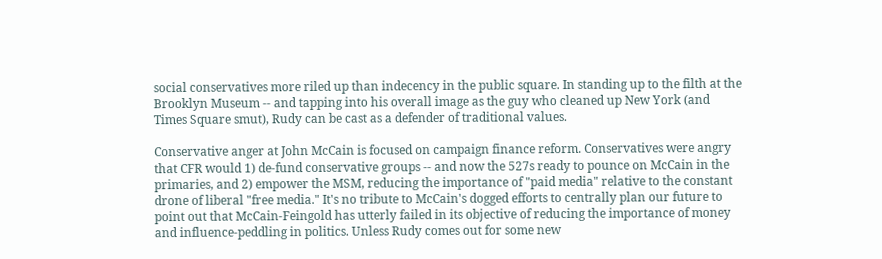social conservatives more riled up than indecency in the public square. In standing up to the filth at the Brooklyn Museum -- and tapping into his overall image as the guy who cleaned up New York (and Times Square smut), Rudy can be cast as a defender of traditional values.

Conservative anger at John McCain is focused on campaign finance reform. Conservatives were angry that CFR would 1) de-fund conservative groups -- and now the 527s ready to pounce on McCain in the primaries, and 2) empower the MSM, reducing the importance of "paid media" relative to the constant drone of liberal "free media." It's no tribute to McCain's dogged efforts to centrally plan our future to point out that McCain-Feingold has utterly failed in its objective of reducing the importance of money and influence-peddling in politics. Unless Rudy comes out for some new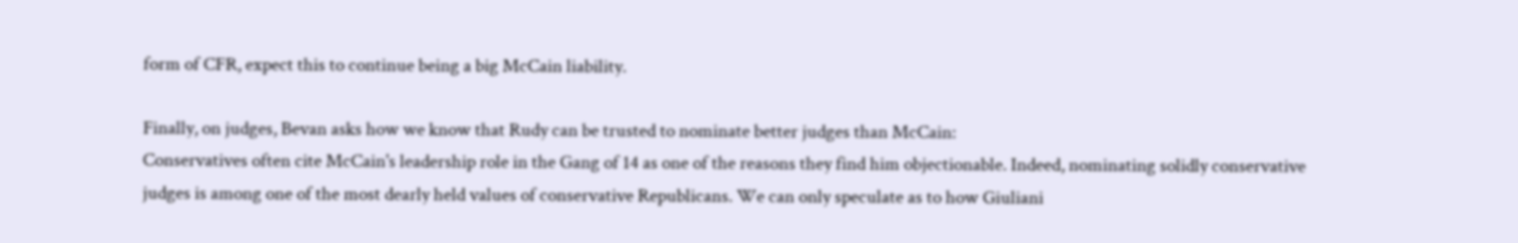form of CFR, expect this to continue being a big McCain liability.

Finally, on judges, Bevan asks how we know that Rudy can be trusted to nominate better judges than McCain:
Conservatives often cite McCain's leadership role in the Gang of 14 as one of the reasons they find him objectionable. Indeed, nominating solidly conservative judges is among one of the most dearly held values of conservative Republicans. We can only speculate as to how Giuliani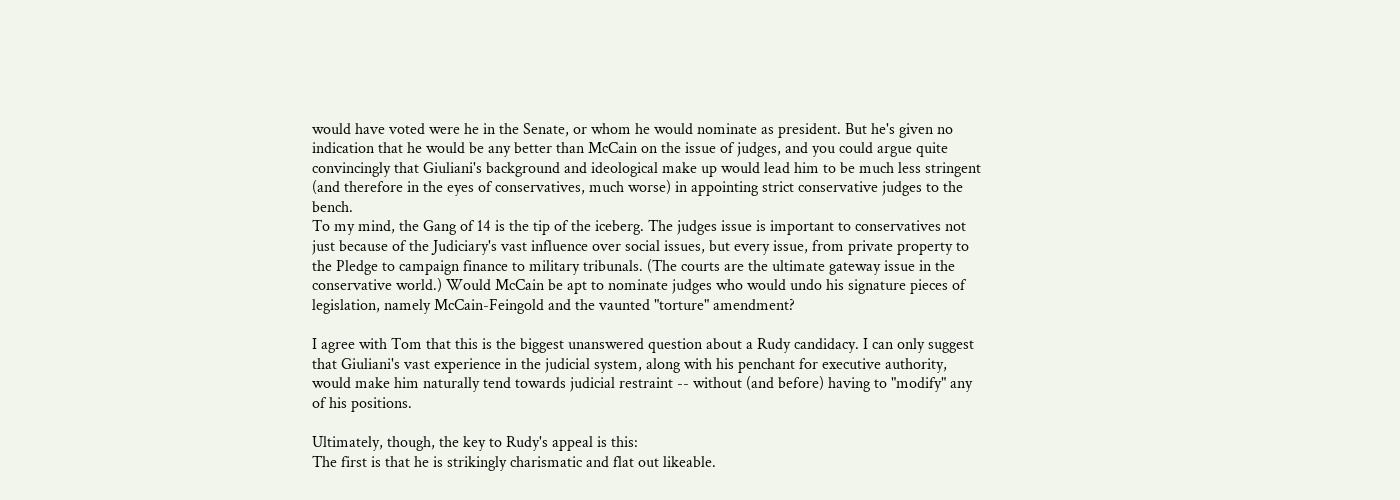would have voted were he in the Senate, or whom he would nominate as president. But he's given no indication that he would be any better than McCain on the issue of judges, and you could argue quite convincingly that Giuliani's background and ideological make up would lead him to be much less stringent (and therefore in the eyes of conservatives, much worse) in appointing strict conservative judges to the bench.
To my mind, the Gang of 14 is the tip of the iceberg. The judges issue is important to conservatives not just because of the Judiciary's vast influence over social issues, but every issue, from private property to the Pledge to campaign finance to military tribunals. (The courts are the ultimate gateway issue in the conservative world.) Would McCain be apt to nominate judges who would undo his signature pieces of legislation, namely McCain-Feingold and the vaunted "torture" amendment?

I agree with Tom that this is the biggest unanswered question about a Rudy candidacy. I can only suggest that Giuliani's vast experience in the judicial system, along with his penchant for executive authority, would make him naturally tend towards judicial restraint -- without (and before) having to "modify" any of his positions.

Ultimately, though, the key to Rudy's appeal is this:
The first is that he is strikingly charismatic and flat out likeable.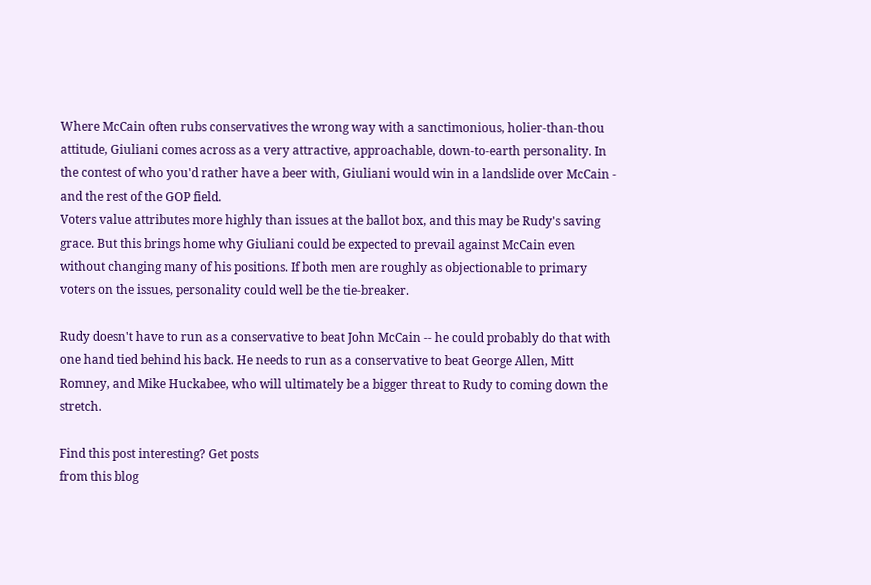Where McCain often rubs conservatives the wrong way with a sanctimonious, holier-than-thou attitude, Giuliani comes across as a very attractive, approachable, down-to-earth personality. In the contest of who you'd rather have a beer with, Giuliani would win in a landslide over McCain - and the rest of the GOP field.
Voters value attributes more highly than issues at the ballot box, and this may be Rudy's saving grace. But this brings home why Giuliani could be expected to prevail against McCain even without changing many of his positions. If both men are roughly as objectionable to primary voters on the issues, personality could well be the tie-breaker.

Rudy doesn't have to run as a conservative to beat John McCain -- he could probably do that with one hand tied behind his back. He needs to run as a conservative to beat George Allen, Mitt Romney, and Mike Huckabee, who will ultimately be a bigger threat to Rudy to coming down the stretch.

Find this post interesting? Get posts
from this blog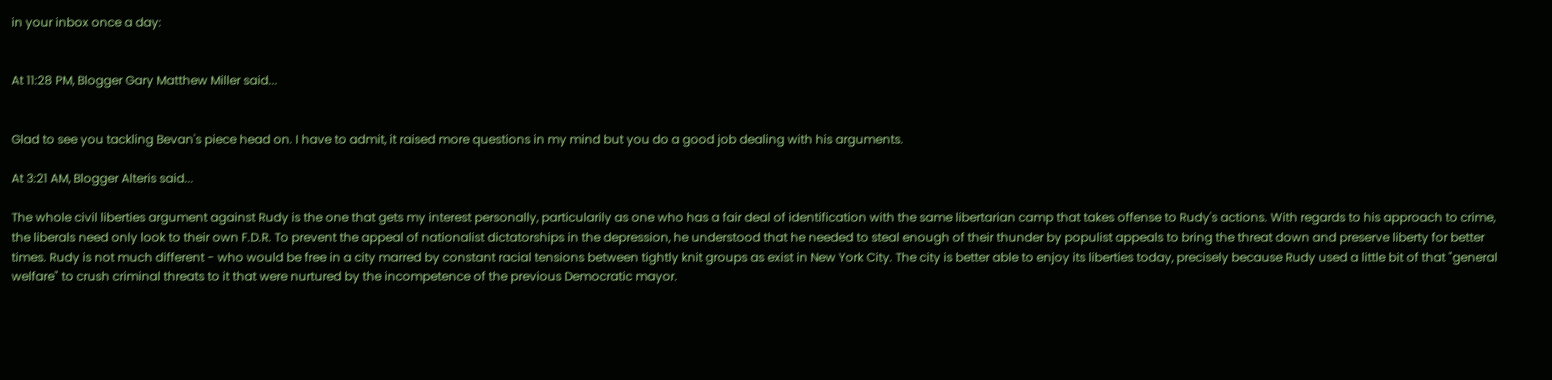in your inbox once a day:


At 11:28 PM, Blogger Gary Matthew Miller said...


Glad to see you tackling Bevan's piece head on. I have to admit, it raised more questions in my mind but you do a good job dealing with his arguments.

At 3:21 AM, Blogger Alteris said...

The whole civil liberties argument against Rudy is the one that gets my interest personally, particularily as one who has a fair deal of identification with the same libertarian camp that takes offense to Rudy's actions. With regards to his approach to crime, the liberals need only look to their own F.D.R. To prevent the appeal of nationalist dictatorships in the depression, he understood that he needed to steal enough of their thunder by populist appeals to bring the threat down and preserve liberty for better times. Rudy is not much different - who would be free in a city marred by constant racial tensions between tightly knit groups as exist in New York City. The city is better able to enjoy its liberties today, precisely because Rudy used a little bit of that "general welfare" to crush criminal threats to it that were nurtured by the incompetence of the previous Democratic mayor.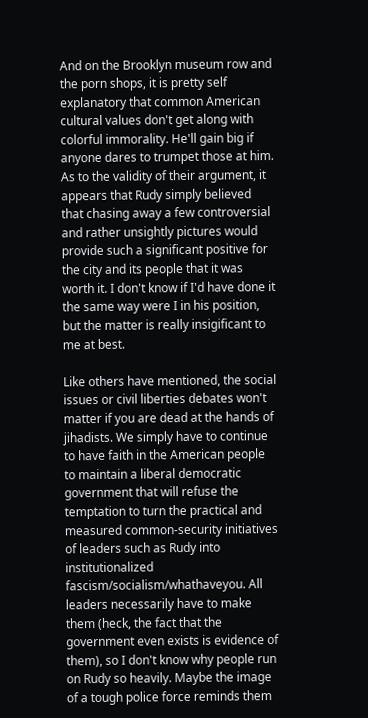And on the Brooklyn museum row and the porn shops, it is pretty self explanatory that common American cultural values don't get along with colorful immorality. He'll gain big if anyone dares to trumpet those at him. As to the validity of their argument, it appears that Rudy simply believed that chasing away a few controversial and rather unsightly pictures would provide such a significant positive for the city and its people that it was worth it. I don't know if I'd have done it the same way were I in his position, but the matter is really insigificant to me at best.

Like others have mentioned, the social issues or civil liberties debates won't matter if you are dead at the hands of jihadists. We simply have to continue to have faith in the American people to maintain a liberal democratic government that will refuse the temptation to turn the practical and measured common-security initiatives of leaders such as Rudy into institutionalized fascism/socialism/whathaveyou. All leaders necessarily have to make them (heck, the fact that the government even exists is evidence of them), so I don't know why people run on Rudy so heavily. Maybe the image of a tough police force reminds them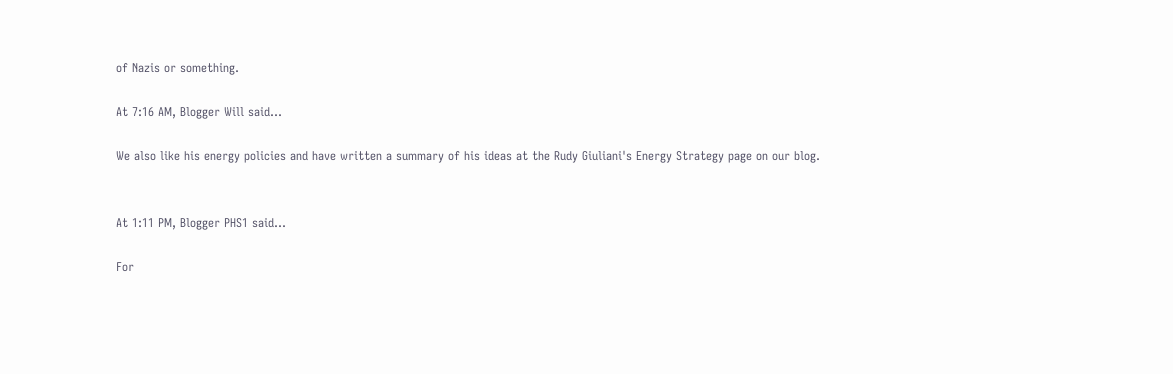of Nazis or something.

At 7:16 AM, Blogger Will said...

We also like his energy policies and have written a summary of his ideas at the Rudy Giuliani's Energy Strategy page on our blog.


At 1:11 PM, Blogger PHS1 said...

For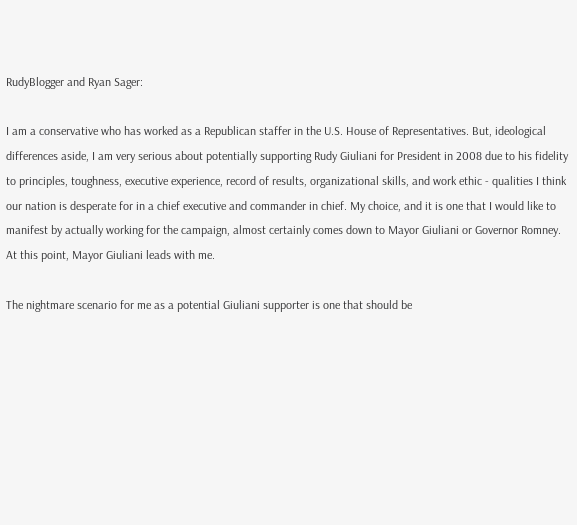RudyBlogger and Ryan Sager:

I am a conservative who has worked as a Republican staffer in the U.S. House of Representatives. But, ideological differences aside, I am very serious about potentially supporting Rudy Giuliani for President in 2008 due to his fidelity to principles, toughness, executive experience, record of results, organizational skills, and work ethic - qualities I think our nation is desperate for in a chief executive and commander in chief. My choice, and it is one that I would like to manifest by actually working for the campaign, almost certainly comes down to Mayor Giuliani or Governor Romney. At this point, Mayor Giuliani leads with me.

The nightmare scenario for me as a potential Giuliani supporter is one that should be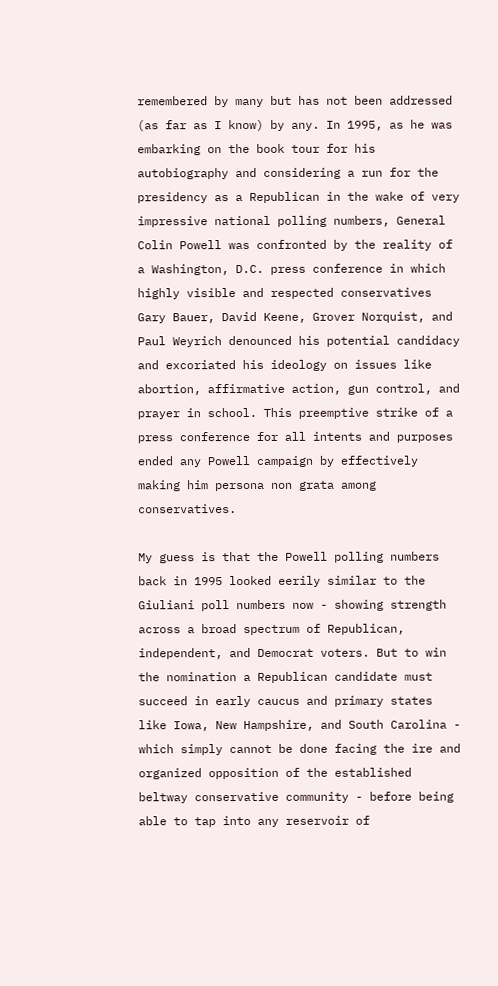remembered by many but has not been addressed (as far as I know) by any. In 1995, as he was embarking on the book tour for his autobiography and considering a run for the presidency as a Republican in the wake of very impressive national polling numbers, General Colin Powell was confronted by the reality of a Washington, D.C. press conference in which highly visible and respected conservatives Gary Bauer, David Keene, Grover Norquist, and Paul Weyrich denounced his potential candidacy and excoriated his ideology on issues like abortion, affirmative action, gun control, and prayer in school. This preemptive strike of a press conference for all intents and purposes ended any Powell campaign by effectively making him persona non grata among conservatives.

My guess is that the Powell polling numbers back in 1995 looked eerily similar to the Giuliani poll numbers now - showing strength across a broad spectrum of Republican, independent, and Democrat voters. But to win the nomination a Republican candidate must succeed in early caucus and primary states like Iowa, New Hampshire, and South Carolina - which simply cannot be done facing the ire and organized opposition of the established beltway conservative community - before being able to tap into any reservoir of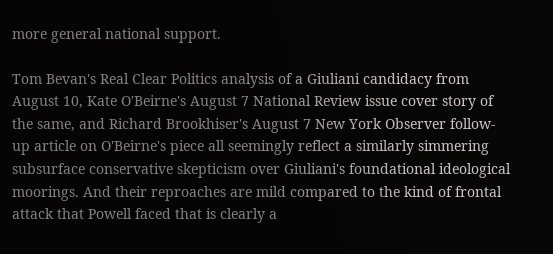more general national support.

Tom Bevan's Real Clear Politics analysis of a Giuliani candidacy from August 10, Kate O'Beirne's August 7 National Review issue cover story of the same, and Richard Brookhiser's August 7 New York Observer follow-up article on O'Beirne's piece all seemingly reflect a similarly simmering subsurface conservative skepticism over Giuliani's foundational ideological moorings. And their reproaches are mild compared to the kind of frontal attack that Powell faced that is clearly a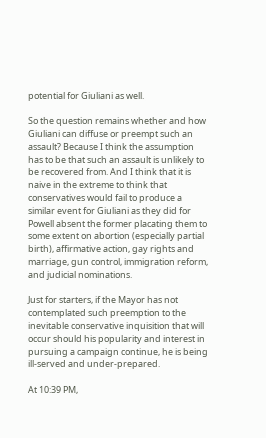potential for Giuliani as well.

So the question remains whether and how Giuliani can diffuse or preempt such an assault? Because I think the assumption has to be that such an assault is unlikely to be recovered from. And I think that it is naive in the extreme to think that conservatives would fail to produce a similar event for Giuliani as they did for Powell absent the former placating them to some extent on abortion (especially partial birth), affirmative action, gay rights and marriage, gun control, immigration reform, and judicial nominations.

Just for starters, if the Mayor has not contemplated such preemption to the inevitable conservative inquisition that will occur should his popularity and interest in pursuing a campaign continue, he is being ill-served and under-prepared.

At 10:39 PM,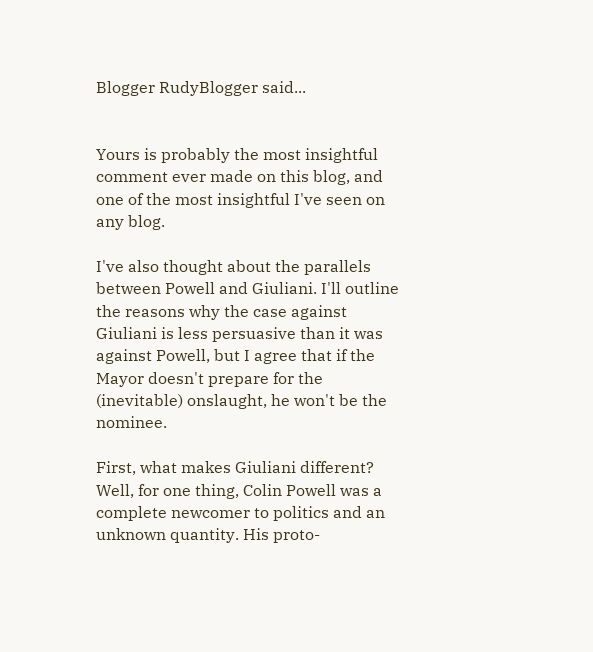Blogger RudyBlogger said...


Yours is probably the most insightful comment ever made on this blog, and one of the most insightful I've seen on any blog.

I've also thought about the parallels between Powell and Giuliani. I'll outline the reasons why the case against Giuliani is less persuasive than it was against Powell, but I agree that if the Mayor doesn't prepare for the (inevitable) onslaught, he won't be the nominee.

First, what makes Giuliani different? Well, for one thing, Colin Powell was a complete newcomer to politics and an unknown quantity. His proto-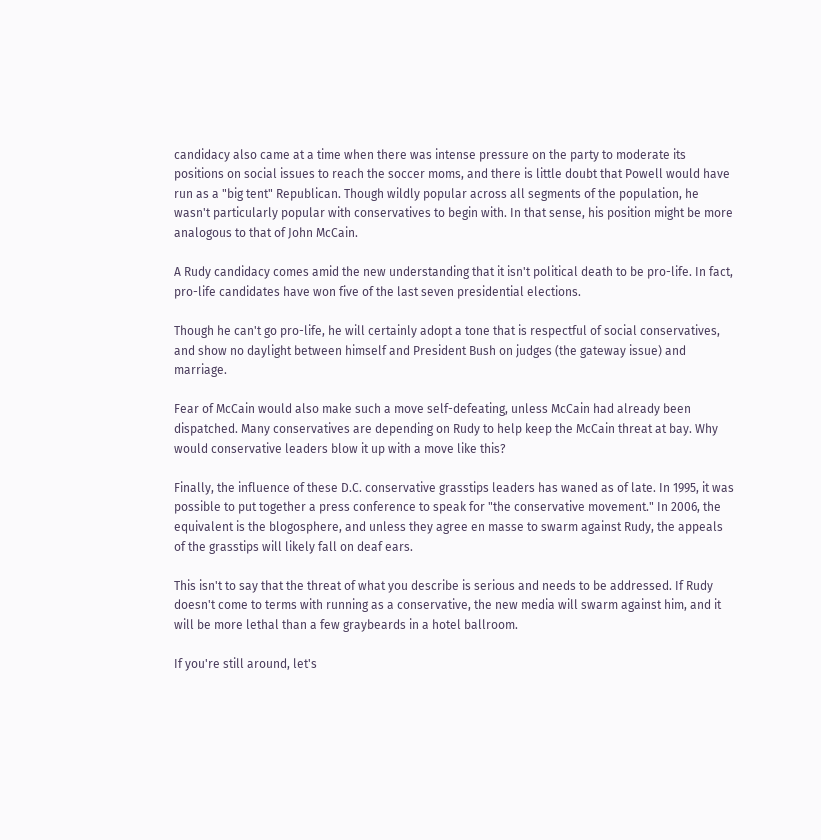candidacy also came at a time when there was intense pressure on the party to moderate its positions on social issues to reach the soccer moms, and there is little doubt that Powell would have run as a "big tent" Republican. Though wildly popular across all segments of the population, he wasn't particularly popular with conservatives to begin with. In that sense, his position might be more analogous to that of John McCain.

A Rudy candidacy comes amid the new understanding that it isn't political death to be pro-life. In fact, pro-life candidates have won five of the last seven presidential elections.

Though he can't go pro-life, he will certainly adopt a tone that is respectful of social conservatives, and show no daylight between himself and President Bush on judges (the gateway issue) and marriage.

Fear of McCain would also make such a move self-defeating, unless McCain had already been dispatched. Many conservatives are depending on Rudy to help keep the McCain threat at bay. Why would conservative leaders blow it up with a move like this?

Finally, the influence of these D.C. conservative grasstips leaders has waned as of late. In 1995, it was possible to put together a press conference to speak for "the conservative movement." In 2006, the equivalent is the blogosphere, and unless they agree en masse to swarm against Rudy, the appeals of the grasstips will likely fall on deaf ears.

This isn't to say that the threat of what you describe is serious and needs to be addressed. If Rudy doesn't come to terms with running as a conservative, the new media will swarm against him, and it will be more lethal than a few graybeards in a hotel ballroom.

If you're still around, let's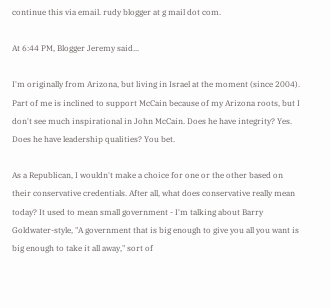continue this via email. rudy blogger at g mail dot com.

At 6:44 PM, Blogger Jeremy said...

I'm originally from Arizona, but living in Israel at the moment (since 2004). Part of me is inclined to support McCain because of my Arizona roots, but I don't see much inspirational in John McCain. Does he have integrity? Yes. Does he have leadership qualities? You bet.

As a Republican, I wouldn't make a choice for one or the other based on their conservative credentials. After all, what does conservative really mean today? It used to mean small government - I'm talking about Barry Goldwater-style, "A government that is big enough to give you all you want is big enough to take it all away," sort of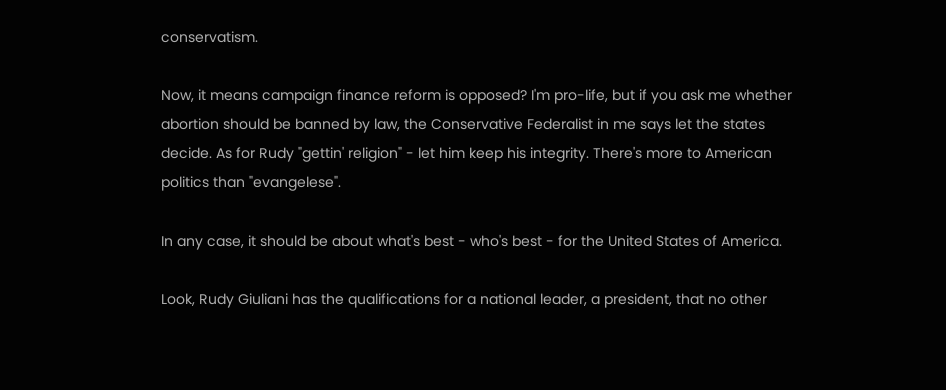conservatism.

Now, it means campaign finance reform is opposed? I'm pro-life, but if you ask me whether abortion should be banned by law, the Conservative Federalist in me says let the states decide. As for Rudy "gettin' religion" - let him keep his integrity. There's more to American politics than "evangelese".

In any case, it should be about what's best - who's best - for the United States of America.

Look, Rudy Giuliani has the qualifications for a national leader, a president, that no other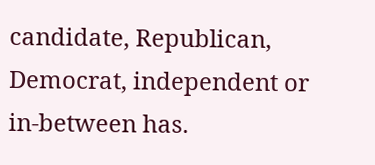candidate, Republican, Democrat, independent or in-between has.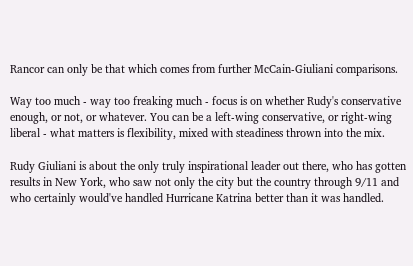Rancor can only be that which comes from further McCain-Giuliani comparisons.

Way too much - way too freaking much - focus is on whether Rudy's conservative enough, or not, or whatever. You can be a left-wing conservative, or right-wing liberal - what matters is flexibility, mixed with steadiness thrown into the mix.

Rudy Giuliani is about the only truly inspirational leader out there, who has gotten results in New York, who saw not only the city but the country through 9/11 and who certainly would've handled Hurricane Katrina better than it was handled.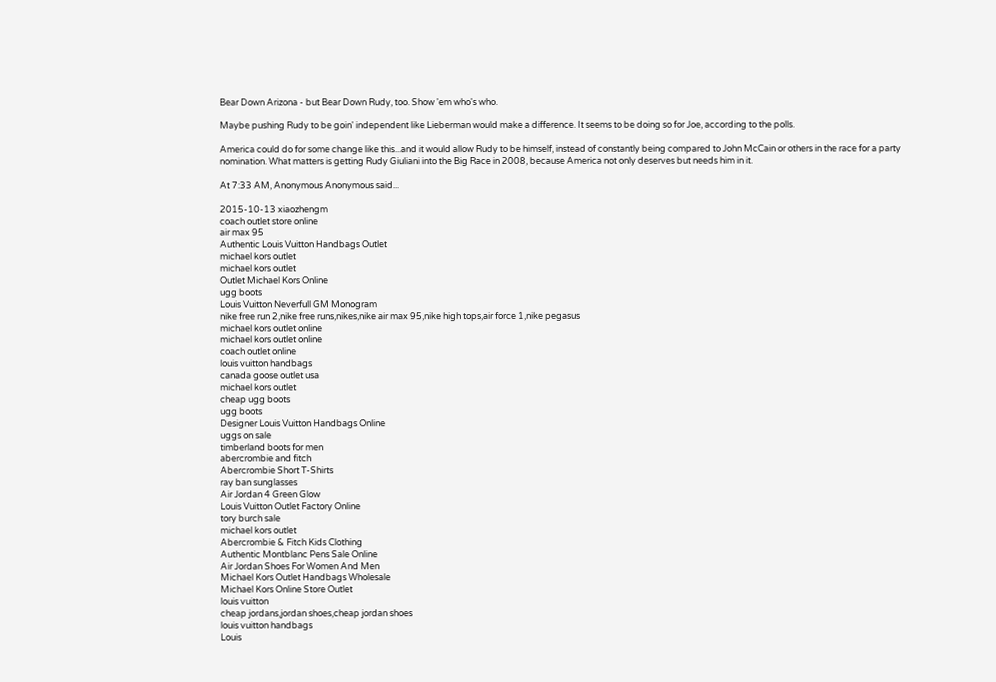Bear Down Arizona - but Bear Down Rudy, too. Show 'em who's who.

Maybe pushing Rudy to be goin' independent like Lieberman would make a difference. It seems to be doing so for Joe, according to the polls.

America could do for some change like this...and it would allow Rudy to be himself, instead of constantly being compared to John McCain or others in the race for a party nomination. What matters is getting Rudy Giuliani into the Big Race in 2008, because America not only deserves but needs him in it.

At 7:33 AM, Anonymous Anonymous said...

2015-10-13 xiaozhengm
coach outlet store online
air max 95
Authentic Louis Vuitton Handbags Outlet
michael kors outlet
michael kors outlet
Outlet Michael Kors Online
ugg boots
Louis Vuitton Neverfull GM Monogram
nike free run 2,nike free runs,nikes,nike air max 95,nike high tops,air force 1,nike pegasus
michael kors outlet online
michael kors outlet online
coach outlet online
louis vuitton handbags
canada goose outlet usa
michael kors outlet
cheap ugg boots
ugg boots
Designer Louis Vuitton Handbags Online
uggs on sale
timberland boots for men
abercrombie and fitch
Abercrombie Short T-Shirts
ray ban sunglasses
Air Jordan 4 Green Glow
Louis Vuitton Outlet Factory Online
tory burch sale
michael kors outlet
Abercrombie & Fitch Kids Clothing
Authentic Montblanc Pens Sale Online
Air Jordan Shoes For Women And Men
Michael Kors Outlet Handbags Wholesale
Michael Kors Online Store Outlet
louis vuitton
cheap jordans,jordan shoes,cheap jordan shoes
louis vuitton handbags
Louis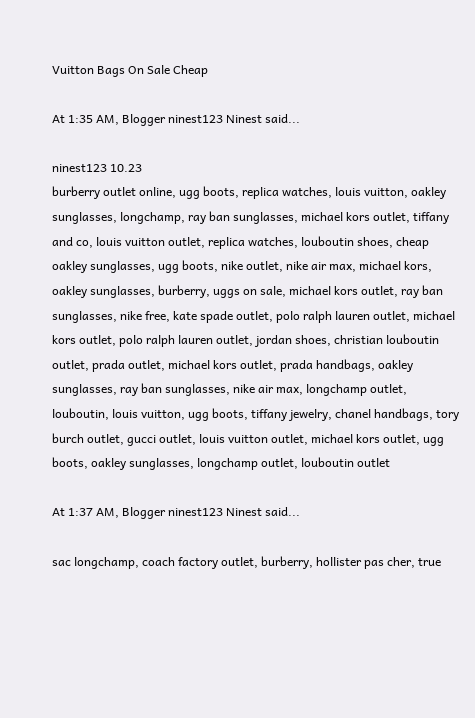Vuitton Bags On Sale Cheap

At 1:35 AM, Blogger ninest123 Ninest said...

ninest123 10.23
burberry outlet online, ugg boots, replica watches, louis vuitton, oakley sunglasses, longchamp, ray ban sunglasses, michael kors outlet, tiffany and co, louis vuitton outlet, replica watches, louboutin shoes, cheap oakley sunglasses, ugg boots, nike outlet, nike air max, michael kors, oakley sunglasses, burberry, uggs on sale, michael kors outlet, ray ban sunglasses, nike free, kate spade outlet, polo ralph lauren outlet, michael kors outlet, polo ralph lauren outlet, jordan shoes, christian louboutin outlet, prada outlet, michael kors outlet, prada handbags, oakley sunglasses, ray ban sunglasses, nike air max, longchamp outlet, louboutin, louis vuitton, ugg boots, tiffany jewelry, chanel handbags, tory burch outlet, gucci outlet, louis vuitton outlet, michael kors outlet, ugg boots, oakley sunglasses, longchamp outlet, louboutin outlet

At 1:37 AM, Blogger ninest123 Ninest said...

sac longchamp, coach factory outlet, burberry, hollister pas cher, true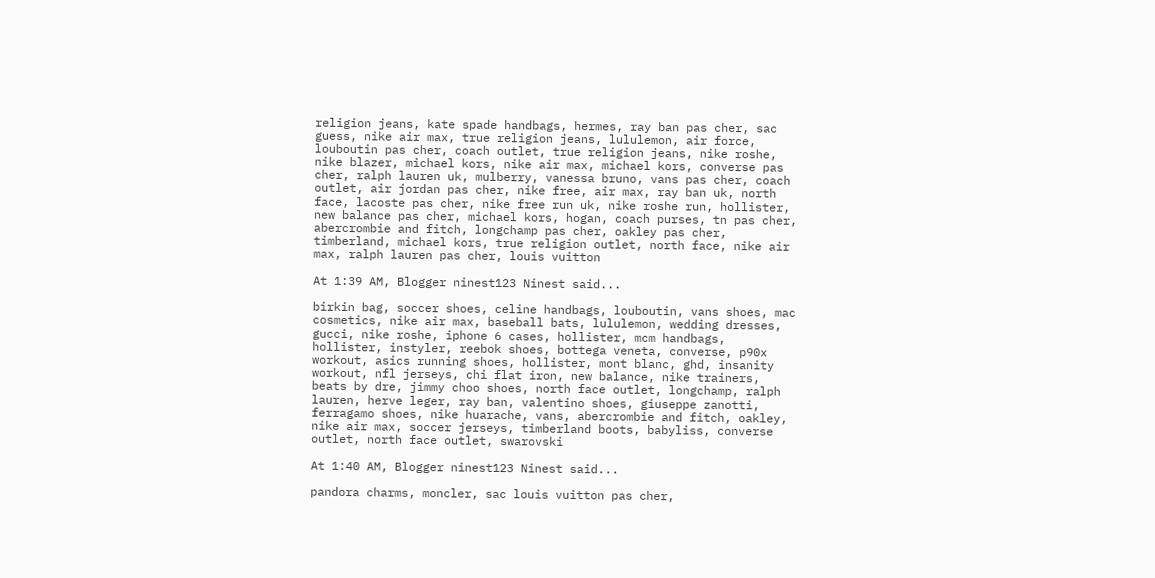religion jeans, kate spade handbags, hermes, ray ban pas cher, sac guess, nike air max, true religion jeans, lululemon, air force, louboutin pas cher, coach outlet, true religion jeans, nike roshe, nike blazer, michael kors, nike air max, michael kors, converse pas cher, ralph lauren uk, mulberry, vanessa bruno, vans pas cher, coach outlet, air jordan pas cher, nike free, air max, ray ban uk, north face, lacoste pas cher, nike free run uk, nike roshe run, hollister, new balance pas cher, michael kors, hogan, coach purses, tn pas cher, abercrombie and fitch, longchamp pas cher, oakley pas cher, timberland, michael kors, true religion outlet, north face, nike air max, ralph lauren pas cher, louis vuitton

At 1:39 AM, Blogger ninest123 Ninest said...

birkin bag, soccer shoes, celine handbags, louboutin, vans shoes, mac cosmetics, nike air max, baseball bats, lululemon, wedding dresses, gucci, nike roshe, iphone 6 cases, hollister, mcm handbags, hollister, instyler, reebok shoes, bottega veneta, converse, p90x workout, asics running shoes, hollister, mont blanc, ghd, insanity workout, nfl jerseys, chi flat iron, new balance, nike trainers, beats by dre, jimmy choo shoes, north face outlet, longchamp, ralph lauren, herve leger, ray ban, valentino shoes, giuseppe zanotti, ferragamo shoes, nike huarache, vans, abercrombie and fitch, oakley, nike air max, soccer jerseys, timberland boots, babyliss, converse outlet, north face outlet, swarovski

At 1:40 AM, Blogger ninest123 Ninest said...

pandora charms, moncler, sac louis vuitton pas cher,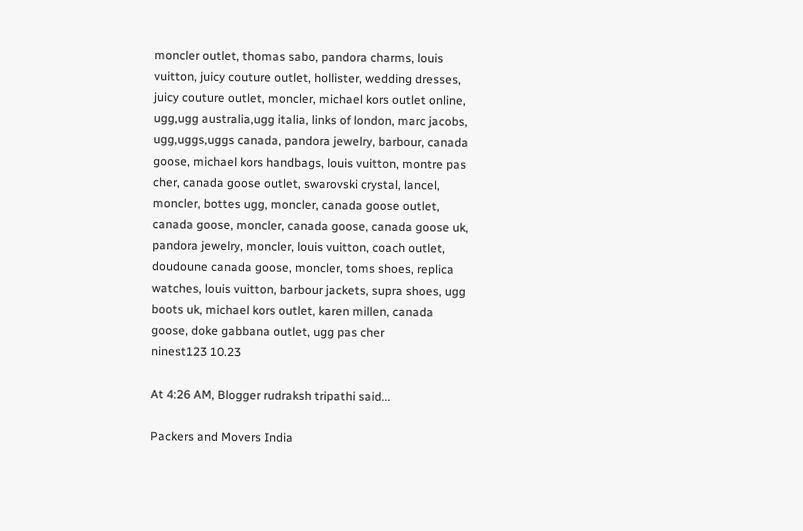moncler outlet, thomas sabo, pandora charms, louis vuitton, juicy couture outlet, hollister, wedding dresses, juicy couture outlet, moncler, michael kors outlet online, ugg,ugg australia,ugg italia, links of london, marc jacobs, ugg,uggs,uggs canada, pandora jewelry, barbour, canada goose, michael kors handbags, louis vuitton, montre pas cher, canada goose outlet, swarovski crystal, lancel, moncler, bottes ugg, moncler, canada goose outlet, canada goose, moncler, canada goose, canada goose uk, pandora jewelry, moncler, louis vuitton, coach outlet, doudoune canada goose, moncler, toms shoes, replica watches, louis vuitton, barbour jackets, supra shoes, ugg boots uk, michael kors outlet, karen millen, canada goose, doke gabbana outlet, ugg pas cher
ninest123 10.23

At 4:26 AM, Blogger rudraksh tripathi said...

Packers and Movers India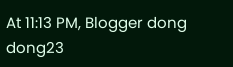At 11:13 PM, Blogger dong dong23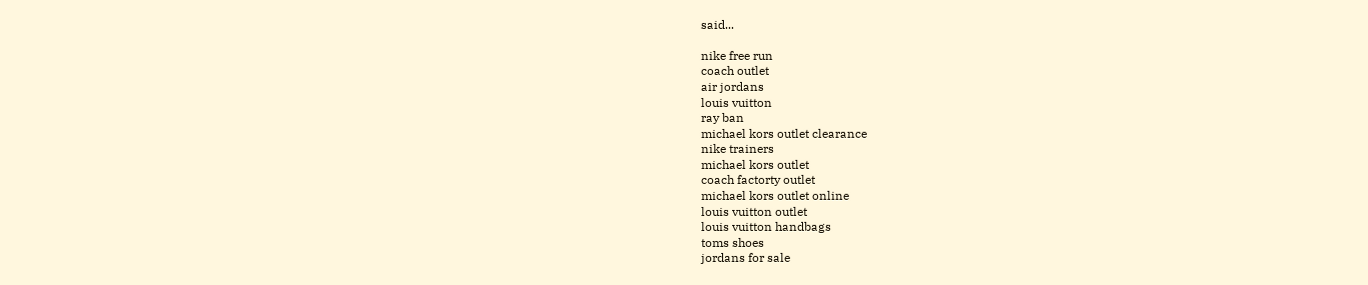said...

nike free run
coach outlet
air jordans
louis vuitton
ray ban
michael kors outlet clearance
nike trainers
michael kors outlet
coach factorty outlet
michael kors outlet online
louis vuitton outlet
louis vuitton handbags
toms shoes
jordans for sale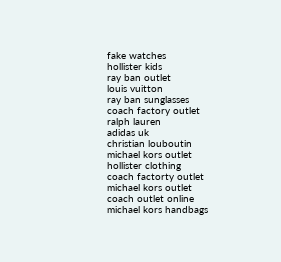fake watches
hollister kids
ray ban outlet
louis vuitton
ray ban sunglasses
coach factory outlet
ralph lauren
adidas uk
christian louboutin
michael kors outlet
hollister clothing
coach factorty outlet
michael kors outlet
coach outlet online
michael kors handbags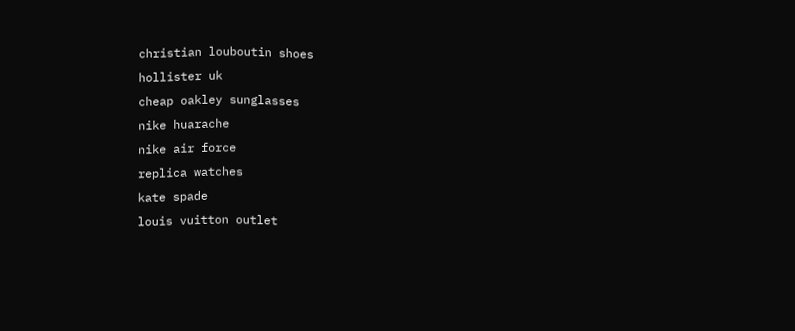christian louboutin shoes
hollister uk
cheap oakley sunglasses
nike huarache
nike air force
replica watches
kate spade
louis vuitton outlet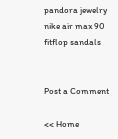pandora jewelry
nike air max 90
fitflop sandals


Post a Comment

<< Home